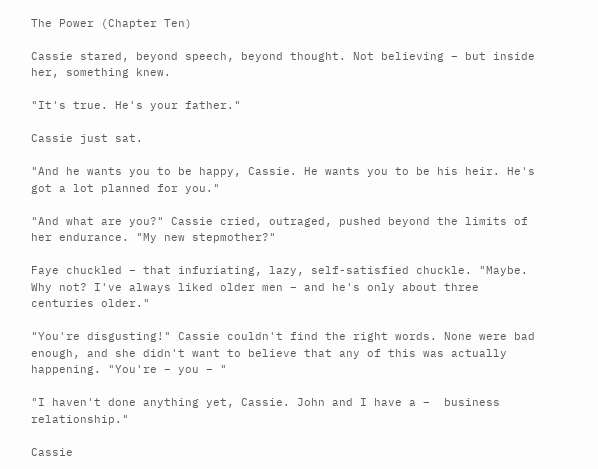The Power (Chapter Ten)

Cassie stared, beyond speech, beyond thought. Not believing – but inside her, something knew.

"It's true. He's your father."

Cassie just sat.

"And he wants you to be happy, Cassie. He wants you to be his heir. He's got a lot planned for you."

"And what are you?" Cassie cried, outraged, pushed beyond the limits of her endurance. "My new stepmother?"

Faye chuckled – that infuriating, lazy, self-satisfied chuckle. "Maybe. Why not? I've always liked older men – and he's only about three centuries older."

"You're disgusting!" Cassie couldn't find the right words. None were bad enough, and she didn't want to believe that any of this was actually happening. "You're – you – "

"I haven't done anything yet, Cassie. John and I have a –  business relationship."

Cassie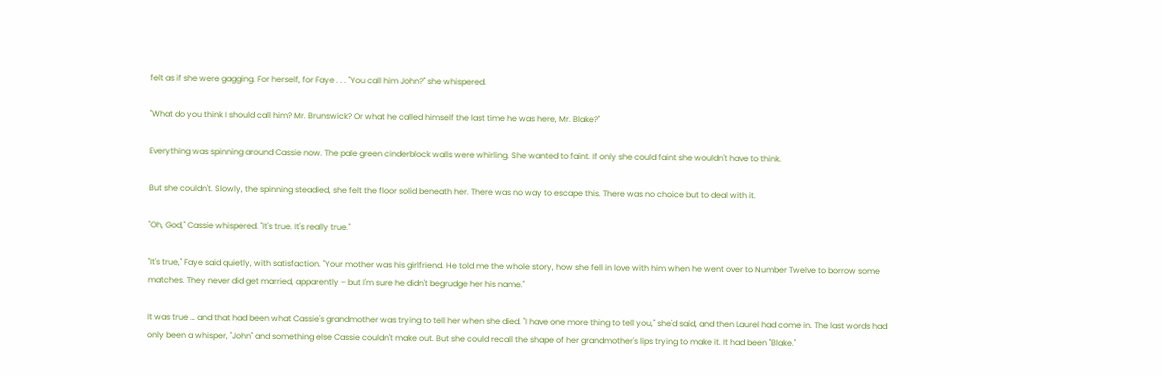felt as if she were gagging. For herself, for Faye . . . "You call him John?" she whispered.

"What do you think I should call him? Mr. Brunswick? Or what he called himself the last time he was here, Mr. Blake?"

Everything was spinning around Cassie now. The pale green cinderblock walls were whirling. She wanted to faint. If only she could faint she wouldn't have to think.

But she couldn't. Slowly, the spinning steadied, she felt the floor solid beneath her. There was no way to escape this. There was no choice but to deal with it.

"Oh, God," Cassie whispered. "It's true. It's really true."

"It's true," Faye said quietly, with satisfaction. "Your mother was his girlfriend. He told me the whole story, how she fell in love with him when he went over to Number Twelve to borrow some matches. They never did get married, apparently – but I'm sure he didn't begrudge her his name."

It was true … and that had been what Cassie's grandmother was trying to tell her when she died. "I have one more thing to tell you," she'd said, and then Laurel had come in. The last words had only been a whisper, "John" and something else Cassie couldn't make out. But she could recall the shape of her grandmother's lips trying to make it. It had been "Blake."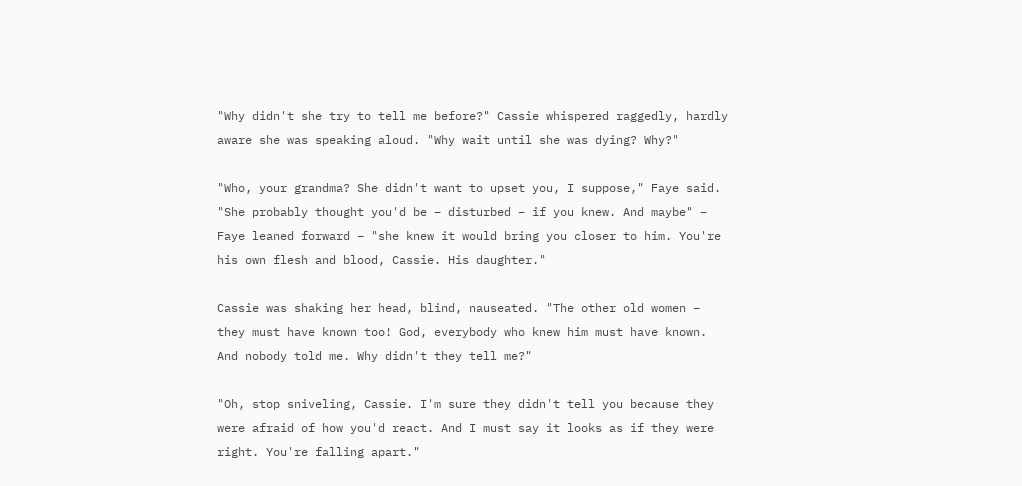"Why didn't she try to tell me before?" Cassie whispered raggedly, hardly aware she was speaking aloud. "Why wait until she was dying? Why?"

"Who, your grandma? She didn't want to upset you, I suppose," Faye said. "She probably thought you'd be – disturbed – if you knew. And maybe" – Faye leaned forward – "she knew it would bring you closer to him. You're his own flesh and blood, Cassie. His daughter."

Cassie was shaking her head, blind, nauseated. "The other old women – they must have known too! God, everybody who knew him must have known. And nobody told me. Why didn't they tell me?"

"Oh, stop sniveling, Cassie. I'm sure they didn't tell you because they were afraid of how you'd react. And I must say it looks as if they were right. You're falling apart."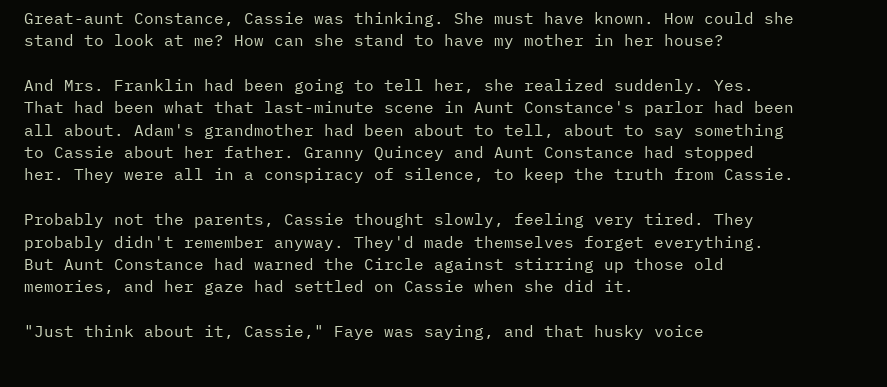Great-aunt Constance, Cassie was thinking. She must have known. How could she stand to look at me? How can she stand to have my mother in her house?

And Mrs. Franklin had been going to tell her, she realized suddenly. Yes. That had been what that last-minute scene in Aunt Constance's parlor had been all about. Adam's grandmother had been about to tell, about to say something to Cassie about her father. Granny Quincey and Aunt Constance had stopped her. They were all in a conspiracy of silence, to keep the truth from Cassie.

Probably not the parents, Cassie thought slowly, feeling very tired. They probably didn't remember anyway. They'd made themselves forget everything. But Aunt Constance had warned the Circle against stirring up those old memories, and her gaze had settled on Cassie when she did it.

"Just think about it, Cassie," Faye was saying, and that husky voice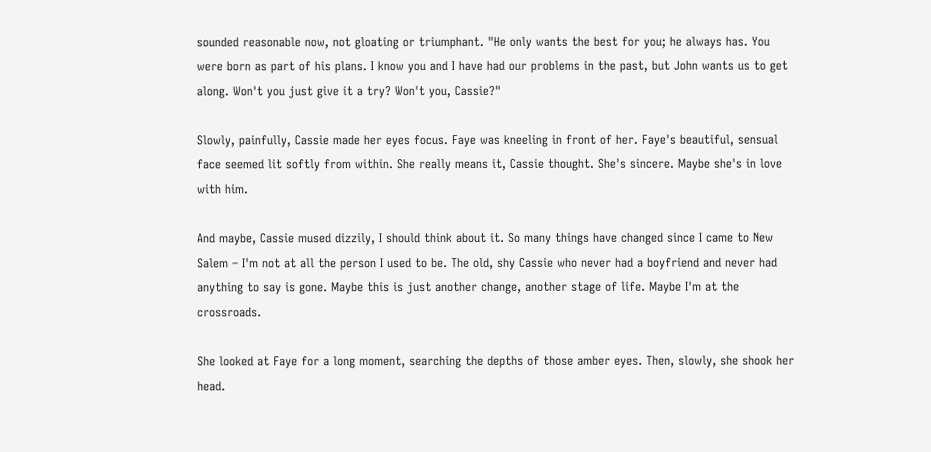sounded reasonable now, not gloating or triumphant. "He only wants the best for you; he always has. You were born as part of his plans. I know you and I have had our problems in the past, but John wants us to get along. Won't you just give it a try? Won't you, Cassie?"

Slowly, painfully, Cassie made her eyes focus. Faye was kneeling in front of her. Faye's beautiful, sensual face seemed lit softly from within. She really means it, Cassie thought. She's sincere. Maybe she's in love with him.

And maybe, Cassie mused dizzily, I should think about it. So many things have changed since I came to New Salem – I'm not at all the person I used to be. The old, shy Cassie who never had a boyfriend and never had anything to say is gone. Maybe this is just another change, another stage of life. Maybe I'm at the crossroads.

She looked at Faye for a long moment, searching the depths of those amber eyes. Then, slowly, she shook her head.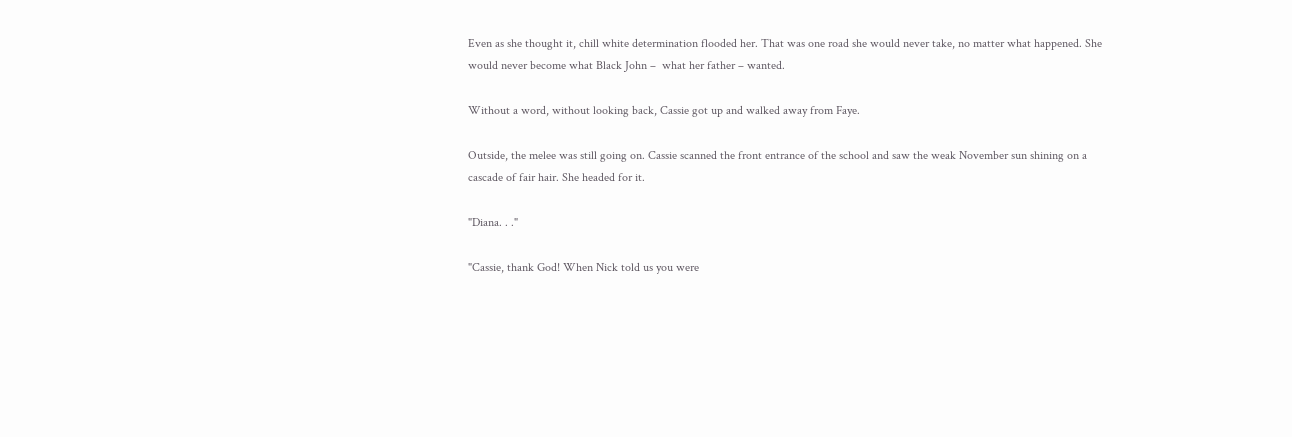Even as she thought it, chill white determination flooded her. That was one road she would never take, no matter what happened. She would never become what Black John –  what her father – wanted.

Without a word, without looking back, Cassie got up and walked away from Faye.

Outside, the melee was still going on. Cassie scanned the front entrance of the school and saw the weak November sun shining on a cascade of fair hair. She headed for it.

"Diana. . ."

"Cassie, thank God! When Nick told us you were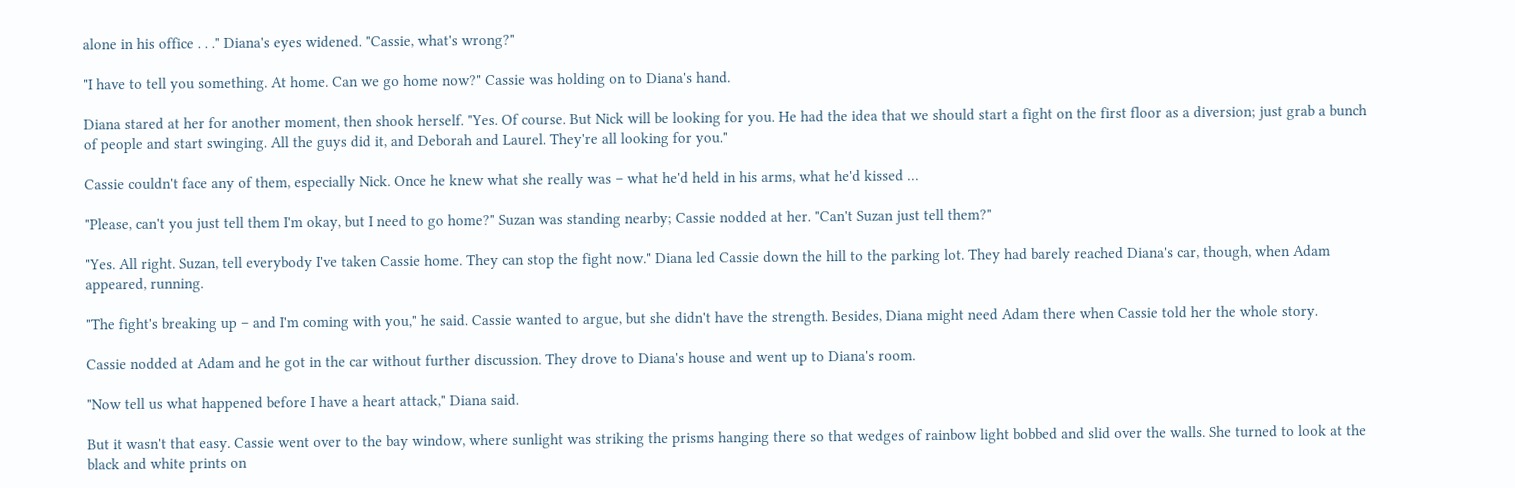alone in his office . . ." Diana's eyes widened. "Cassie, what's wrong?"

"I have to tell you something. At home. Can we go home now?" Cassie was holding on to Diana's hand.

Diana stared at her for another moment, then shook herself. "Yes. Of course. But Nick will be looking for you. He had the idea that we should start a fight on the first floor as a diversion; just grab a bunch of people and start swinging. All the guys did it, and Deborah and Laurel. They're all looking for you."

Cassie couldn't face any of them, especially Nick. Once he knew what she really was – what he'd held in his arms, what he'd kissed …

"Please, can't you just tell them I'm okay, but I need to go home?" Suzan was standing nearby; Cassie nodded at her. "Can't Suzan just tell them?"

"Yes. All right. Suzan, tell everybody I've taken Cassie home. They can stop the fight now." Diana led Cassie down the hill to the parking lot. They had barely reached Diana's car, though, when Adam appeared, running.

"The fight's breaking up – and I'm coming with you," he said. Cassie wanted to argue, but she didn't have the strength. Besides, Diana might need Adam there when Cassie told her the whole story.

Cassie nodded at Adam and he got in the car without further discussion. They drove to Diana's house and went up to Diana's room.

"Now tell us what happened before I have a heart attack," Diana said.

But it wasn't that easy. Cassie went over to the bay window, where sunlight was striking the prisms hanging there so that wedges of rainbow light bobbed and slid over the walls. She turned to look at the black and white prints on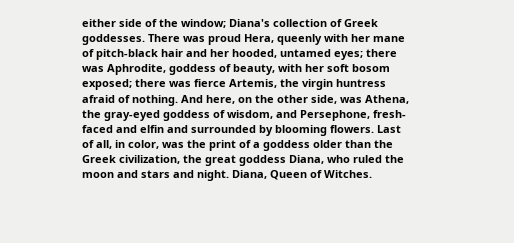either side of the window; Diana's collection of Greek goddesses. There was proud Hera, queenly with her mane of pitch-black hair and her hooded, untamed eyes; there was Aphrodite, goddess of beauty, with her soft bosom exposed; there was fierce Artemis, the virgin huntress afraid of nothing. And here, on the other side, was Athena, the gray-eyed goddess of wisdom, and Persephone, fresh-faced and elfin and surrounded by blooming flowers. Last of all, in color, was the print of a goddess older than the Greek civilization, the great goddess Diana, who ruled the moon and stars and night. Diana, Queen of Witches.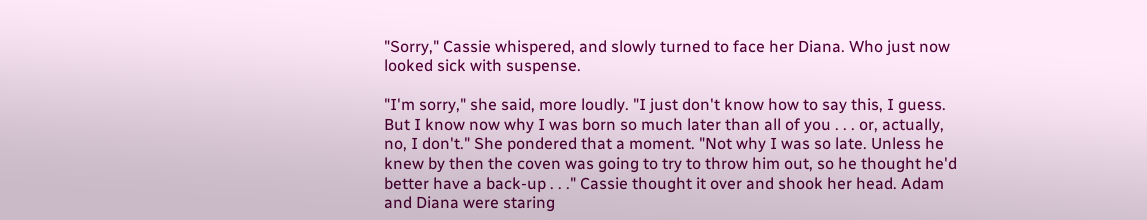"Sorry," Cassie whispered, and slowly turned to face her Diana. Who just now looked sick with suspense.

"I'm sorry," she said, more loudly. "I just don't know how to say this, I guess. But I know now why I was born so much later than all of you . . . or, actually, no, I don't." She pondered that a moment. "Not why I was so late. Unless he knew by then the coven was going to try to throw him out, so he thought he'd better have a back-up . . ." Cassie thought it over and shook her head. Adam and Diana were staring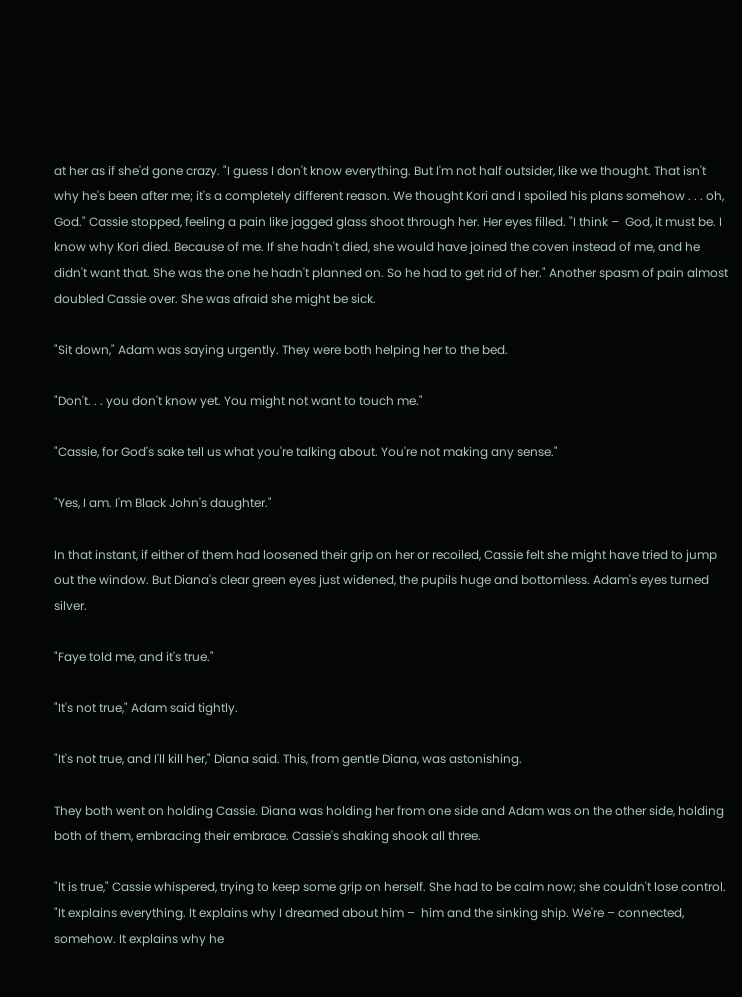at her as if she'd gone crazy. "I guess I don't know everything. But I'm not half outsider, like we thought. That isn't why he's been after me; it's a completely different reason. We thought Kori and I spoiled his plans somehow . . . oh, God." Cassie stopped, feeling a pain like jagged glass shoot through her. Her eyes filled. "I think –  God, it must be. I know why Kori died. Because of me. If she hadn't died, she would have joined the coven instead of me, and he didn't want that. She was the one he hadn't planned on. So he had to get rid of her." Another spasm of pain almost doubled Cassie over. She was afraid she might be sick.

"Sit down," Adam was saying urgently. They were both helping her to the bed.

"Don't. . . you don't know yet. You might not want to touch me."

"Cassie, for God's sake tell us what you're talking about. You're not making any sense."

"Yes, I am. I'm Black John's daughter."

In that instant, if either of them had loosened their grip on her or recoiled, Cassie felt she might have tried to jump out the window. But Diana's clear green eyes just widened, the pupils huge and bottomless. Adam's eyes turned silver.

"Faye told me, and it's true."

"It's not true," Adam said tightly.

"It's not true, and I'll kill her," Diana said. This, from gentle Diana, was astonishing.

They both went on holding Cassie. Diana was holding her from one side and Adam was on the other side, holding both of them, embracing their embrace. Cassie's shaking shook all three.

"It is true," Cassie whispered, trying to keep some grip on herself. She had to be calm now; she couldn't lose control. "It explains everything. It explains why I dreamed about him –  him and the sinking ship. We're – connected, somehow. It explains why he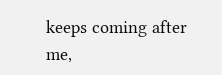keeps coming after me,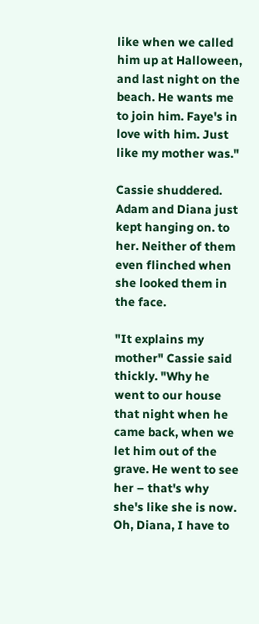like when we called him up at Halloween, and last night on the beach. He wants me to join him. Faye's in love with him. Just like my mother was."

Cassie shuddered. Adam and Diana just kept hanging on. to her. Neither of them even flinched when she looked them in the face.

"It explains my mother" Cassie said thickly. "Why he went to our house that night when he came back, when we let him out of the grave. He went to see her – that's why she's like she is now. Oh, Diana, I have to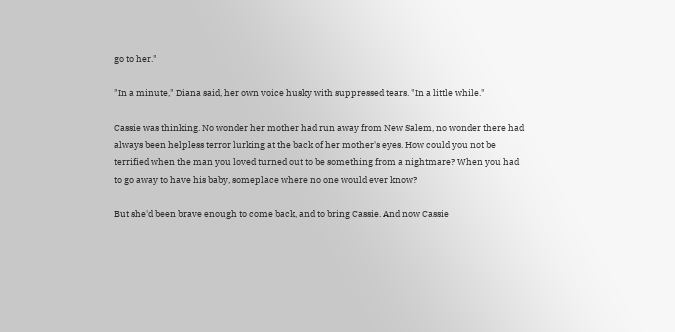go to her."

"In a minute," Diana said, her own voice husky with suppressed tears. "In a little while."

Cassie was thinking. No wonder her mother had run away from New Salem, no wonder there had always been helpless terror lurking at the back of her mother's eyes. How could you not be terrified when the man you loved turned out to be something from a nightmare? When you had to go away to have his baby, someplace where no one would ever know?

But she'd been brave enough to come back, and to bring Cassie. And now Cassie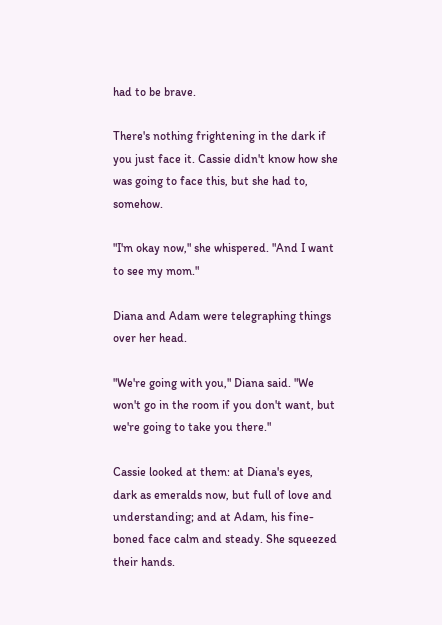had to be brave.

There's nothing frightening in the dark if you just face it. Cassie didn't know how she was going to face this, but she had to, somehow.

"I'm okay now," she whispered. "And I want to see my mom."

Diana and Adam were telegraphing things over her head.

"We're going with you," Diana said. "We won't go in the room if you don't want, but we're going to take you there."

Cassie looked at them: at Diana's eyes, dark as emeralds now, but full of love and understanding; and at Adam, his fine-boned face calm and steady. She squeezed their hands.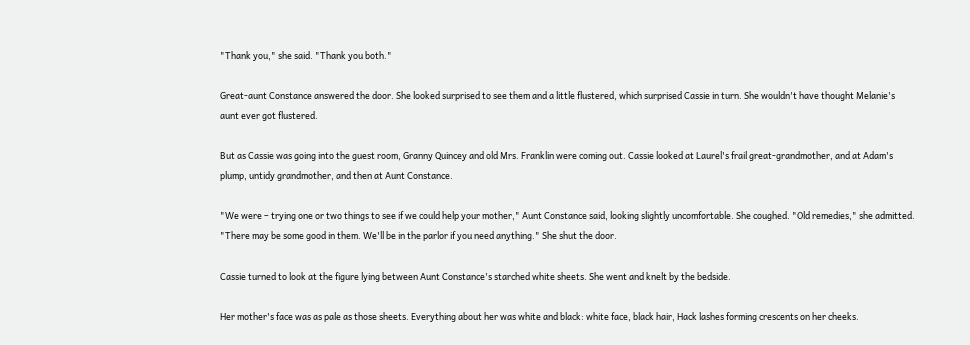"Thank you," she said. "Thank you both."

Great-aunt Constance answered the door. She looked surprised to see them and a little flustered, which surprised Cassie in turn. She wouldn't have thought Melanie's aunt ever got flustered.

But as Cassie was going into the guest room, Granny Quincey and old Mrs. Franklin were coming out. Cassie looked at Laurel's frail great-grandmother, and at Adam's plump, untidy grandmother, and then at Aunt Constance.

"We were – trying one or two things to see if we could help your mother," Aunt Constance said, looking slightly uncomfortable. She coughed. "Old remedies," she admitted. "There may be some good in them. We'll be in the parlor if you need anything." She shut the door.

Cassie turned to look at the figure lying between Aunt Constance's starched white sheets. She went and knelt by the bedside.

Her mother's face was as pale as those sheets. Everything about her was white and black: white face, black hair, Hack lashes forming crescents on her cheeks.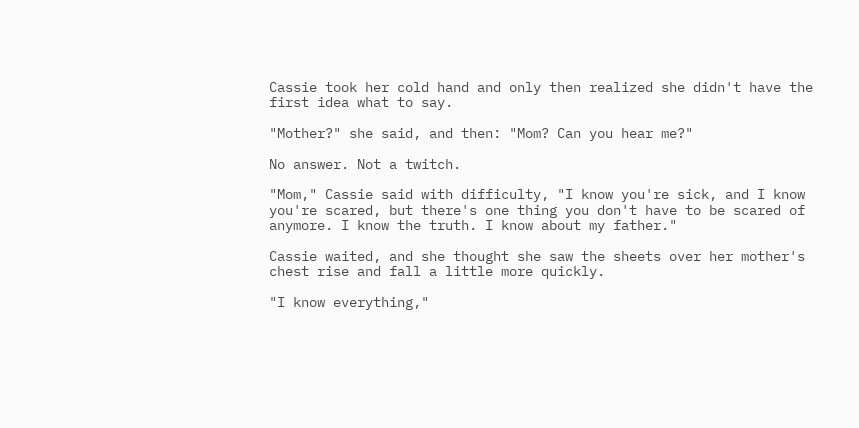Cassie took her cold hand and only then realized she didn't have the first idea what to say.

"Mother?" she said, and then: "Mom? Can you hear me?"

No answer. Not a twitch.

"Mom," Cassie said with difficulty, "I know you're sick, and I know you're scared, but there's one thing you don't have to be scared of anymore. I know the truth. I know about my father."

Cassie waited, and she thought she saw the sheets over her mother's chest rise and fall a little more quickly.

"I know everything,"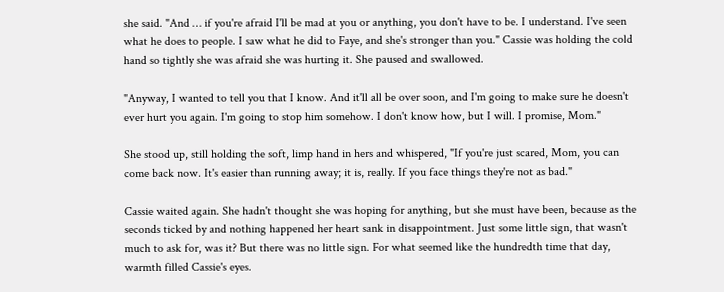she said. "And … if you're afraid I'll be mad at you or anything, you don't have to be. I understand. I've seen what he does to people. I saw what he did to Faye, and she's stronger than you." Cassie was holding the cold hand so tightly she was afraid she was hurting it. She paused and swallowed.

"Anyway, I wanted to tell you that I know. And it'll all be over soon, and I'm going to make sure he doesn't ever hurt you again. I'm going to stop him somehow. I don't know how, but I will. I promise, Mom."

She stood up, still holding the soft, limp hand in hers and whispered, "If you're just scared, Mom, you can come back now. It's easier than running away; it is, really. If you face things they're not as bad."

Cassie waited again. She hadn't thought she was hoping for anything, but she must have been, because as the seconds ticked by and nothing happened her heart sank in disappointment. Just some little sign, that wasn't much to ask for, was it? But there was no little sign. For what seemed like the hundredth time that day, warmth filled Cassie's eyes.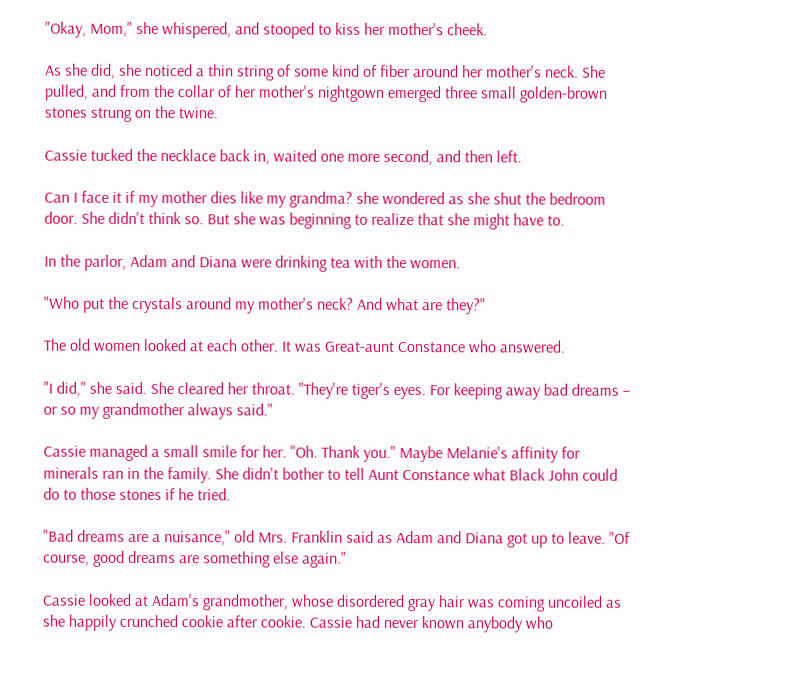"Okay, Mom," she whispered, and stooped to kiss her mother's cheek.

As she did, she noticed a thin string of some kind of fiber around her mother's neck. She pulled, and from the collar of her mother's nightgown emerged three small golden-brown stones strung on the twine.

Cassie tucked the necklace back in, waited one more second, and then left.

Can I face it if my mother dies like my grandma? she wondered as she shut the bedroom door. She didn't think so. But she was beginning to realize that she might have to.

In the parlor, Adam and Diana were drinking tea with the women.

"Who put the crystals around my mother's neck? And what are they?"

The old women looked at each other. It was Great-aunt Constance who answered.

"I did," she said. She cleared her throat. "They're tiger's eyes. For keeping away bad dreams – or so my grandmother always said."

Cassie managed a small smile for her. "Oh. Thank you." Maybe Melanie's affinity for minerals ran in the family. She didn't bother to tell Aunt Constance what Black John could do to those stones if he tried.

"Bad dreams are a nuisance," old Mrs. Franklin said as Adam and Diana got up to leave. "Of course, good dreams are something else again."

Cassie looked at Adam's grandmother, whose disordered gray hair was coming uncoiled as she happily crunched cookie after cookie. Cassie had never known anybody who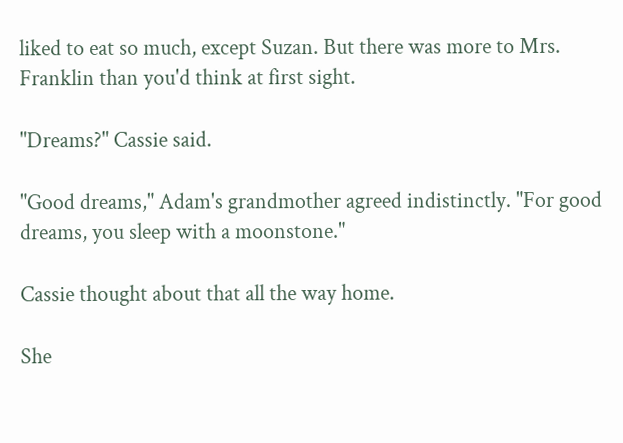liked to eat so much, except Suzan. But there was more to Mrs. Franklin than you'd think at first sight.

"Dreams?" Cassie said.

"Good dreams," Adam's grandmother agreed indistinctly. "For good dreams, you sleep with a moonstone."

Cassie thought about that all the way home.

She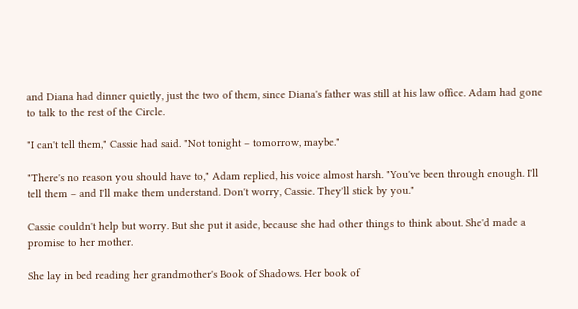and Diana had dinner quietly, just the two of them, since Diana's father was still at his law office. Adam had gone to talk to the rest of the Circle.

"I can't tell them," Cassie had said. "Not tonight – tomorrow, maybe."

"There's no reason you should have to," Adam replied, his voice almost harsh. "You've been through enough. I'll tell them – and I'll make them understand. Don't worry, Cassie. They'll stick by you."

Cassie couldn't help but worry. But she put it aside, because she had other things to think about. She'd made a promise to her mother.

She lay in bed reading her grandmother's Book of Shadows. Her book of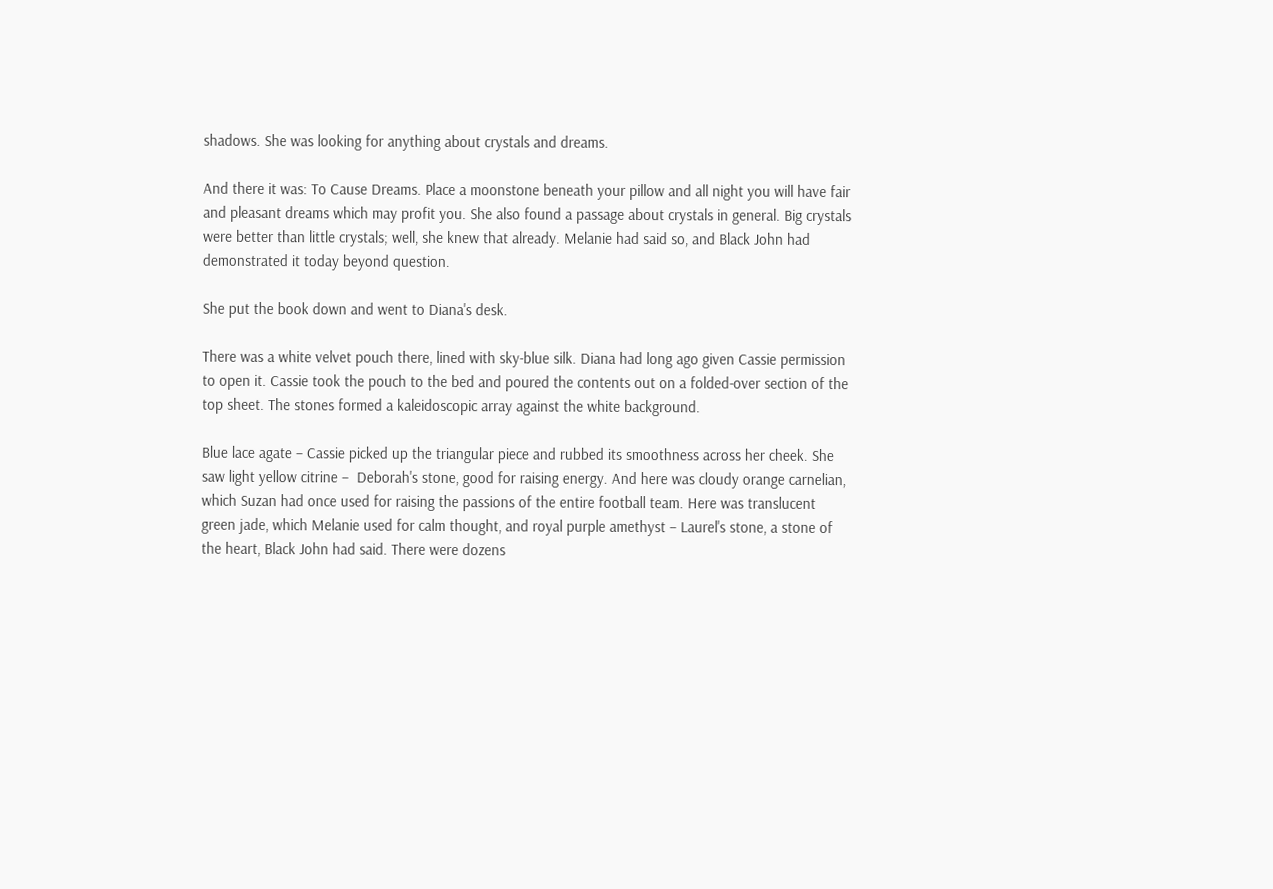shadows. She was looking for anything about crystals and dreams.

And there it was: To Cause Dreams. Place a moonstone beneath your pillow and all night you will have fair and pleasant dreams which may profit you. She also found a passage about crystals in general. Big crystals were better than little crystals; well, she knew that already. Melanie had said so, and Black John had demonstrated it today beyond question.

She put the book down and went to Diana's desk.

There was a white velvet pouch there, lined with sky-blue silk. Diana had long ago given Cassie permission to open it. Cassie took the pouch to the bed and poured the contents out on a folded-over section of the top sheet. The stones formed a kaleidoscopic array against the white background.

Blue lace agate – Cassie picked up the triangular piece and rubbed its smoothness across her cheek. She saw light yellow citrine –  Deborah's stone, good for raising energy. And here was cloudy orange carnelian, which Suzan had once used for raising the passions of the entire football team. Here was translucent green jade, which Melanie used for calm thought, and royal purple amethyst – Laurel's stone, a stone of the heart, Black John had said. There were dozens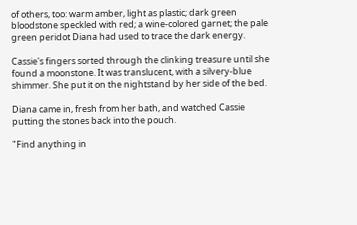of others, too: warm amber, light as plastic; dark green bloodstone speckled with red; a wine-colored garnet; the pale green peridot Diana had used to trace the dark energy.

Cassie's fingers sorted through the clinking treasure until she found a moonstone. It was translucent, with a silvery-blue shimmer. She put it on the nightstand by her side of the bed.

Diana came in, fresh from her bath, and watched Cassie putting the stones back into the pouch.

"Find anything in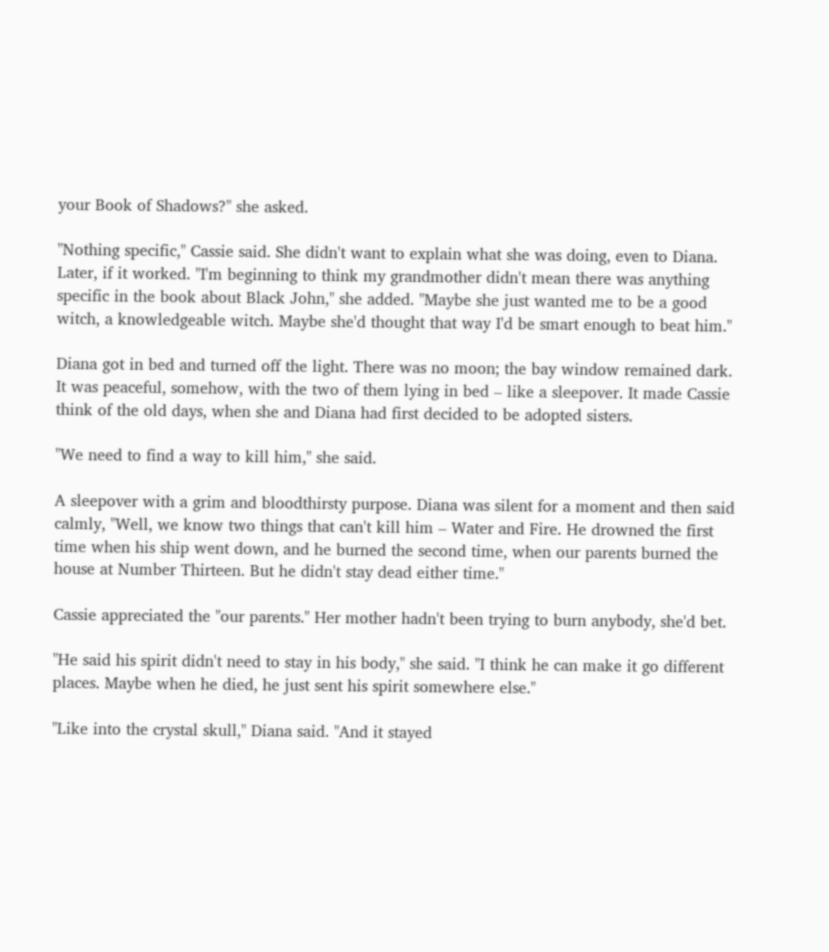your Book of Shadows?" she asked.

"Nothing specific," Cassie said. She didn't want to explain what she was doing, even to Diana. Later, if it worked. "I'm beginning to think my grandmother didn't mean there was anything specific in the book about Black John," she added. "Maybe she just wanted me to be a good witch, a knowledgeable witch. Maybe she'd thought that way I'd be smart enough to beat him."

Diana got in bed and turned off the light. There was no moon; the bay window remained dark. It was peaceful, somehow, with the two of them lying in bed – like a sleepover. It made Cassie think of the old days, when she and Diana had first decided to be adopted sisters.

"We need to find a way to kill him," she said.

A sleepover with a grim and bloodthirsty purpose. Diana was silent for a moment and then said calmly, "Well, we know two things that can't kill him – Water and Fire. He drowned the first time when his ship went down, and he burned the second time, when our parents burned the house at Number Thirteen. But he didn't stay dead either time."

Cassie appreciated the "our parents." Her mother hadn't been trying to burn anybody, she'd bet.

"He said his spirit didn't need to stay in his body," she said. "I think he can make it go different places. Maybe when he died, he just sent his spirit somewhere else."

"Like into the crystal skull," Diana said. "And it stayed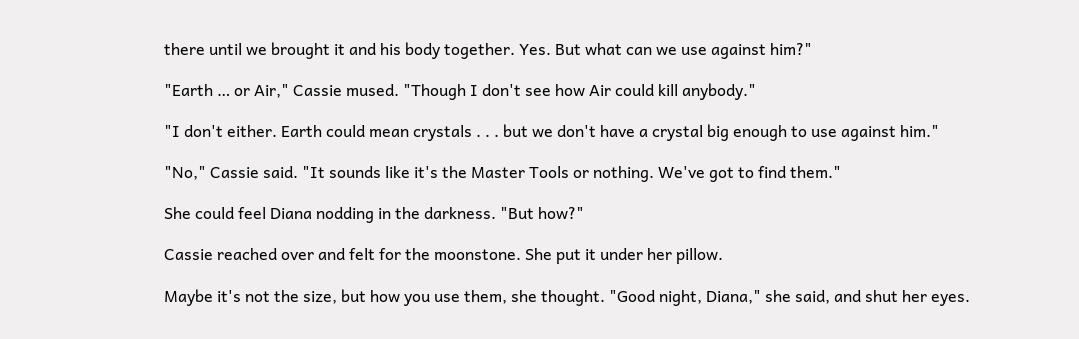there until we brought it and his body together. Yes. But what can we use against him?"

"Earth … or Air," Cassie mused. "Though I don't see how Air could kill anybody."

"I don't either. Earth could mean crystals . . . but we don't have a crystal big enough to use against him."

"No," Cassie said. "It sounds like it's the Master Tools or nothing. We've got to find them."

She could feel Diana nodding in the darkness. "But how?"

Cassie reached over and felt for the moonstone. She put it under her pillow.

Maybe it's not the size, but how you use them, she thought. "Good night, Diana," she said, and shut her eyes.